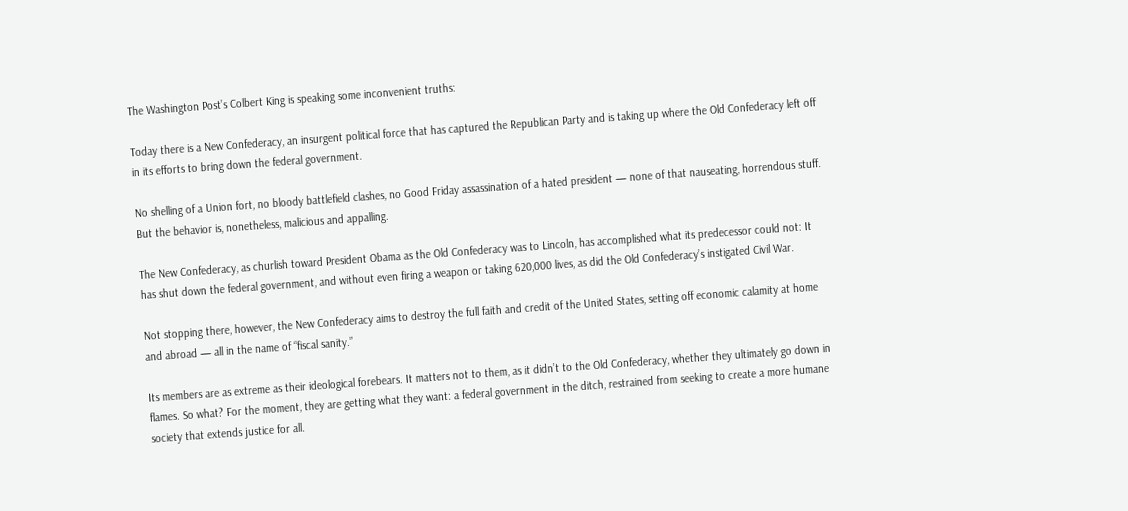The Washington Post’s Colbert King is speaking some inconvenient truths:

Today there is a New Confederacy, an insurgent political force that has captured the Republican Party and is taking up where the Old Confederacy left off in its efforts to bring down the federal government.

No shelling of a Union fort, no bloody battlefield clashes, no Good Friday assassination of a hated president — none of that nauseating, horrendous stuff. But the behavior is, nonetheless, malicious and appalling.

The New Confederacy, as churlish toward President Obama as the Old Confederacy was to Lincoln, has accomplished what its predecessor could not: It has shut down the federal government, and without even firing a weapon or taking 620,000 lives, as did the Old Confederacy’s instigated Civil War.

Not stopping there, however, the New Confederacy aims to destroy the full faith and credit of the United States, setting off economic calamity at home and abroad — all in the name of “fiscal sanity.”

Its members are as extreme as their ideological forebears. It matters not to them, as it didn’t to the Old Confederacy, whether they ultimately go down in flames. So what? For the moment, they are getting what they want: a federal government in the ditch, restrained from seeking to create a more humane society that extends justice for all.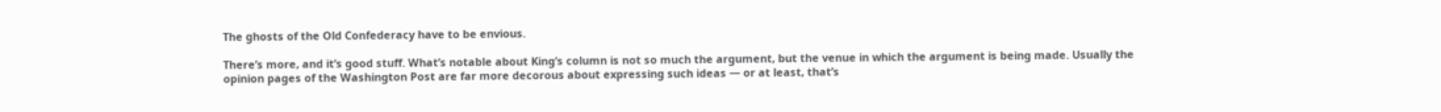The ghosts of the Old Confederacy have to be envious.

There’s more, and it’s good stuff. What’s notable about King’s column is not so much the argument, but the venue in which the argument is being made. Usually the opinion pages of the Washington Post are far more decorous about expressing such ideas — or at least, that’s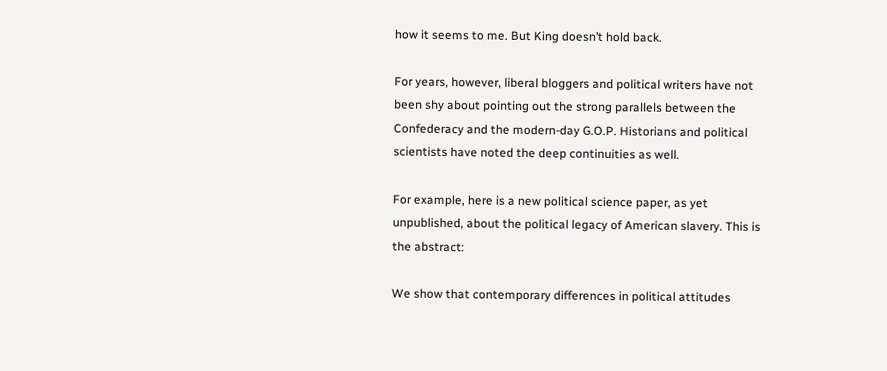how it seems to me. But King doesn’t hold back.

For years, however, liberal bloggers and political writers have not been shy about pointing out the strong parallels between the Confederacy and the modern-day G.O.P. Historians and political scientists have noted the deep continuities as well.

For example, here is a new political science paper, as yet unpublished, about the political legacy of American slavery. This is the abstract:

We show that contemporary differences in political attitudes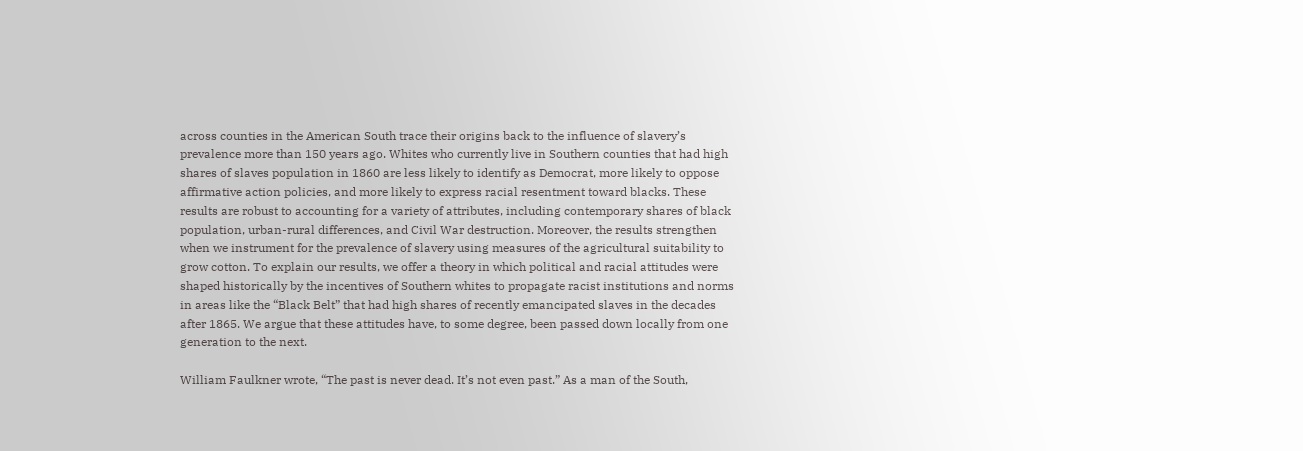across counties in the American South trace their origins back to the influence of slavery’s prevalence more than 150 years ago. Whites who currently live in Southern counties that had high shares of slaves population in 1860 are less likely to identify as Democrat, more likely to oppose affirmative action policies, and more likely to express racial resentment toward blacks. These results are robust to accounting for a variety of attributes, including contemporary shares of black population, urban-rural differences, and Civil War destruction. Moreover, the results strengthen when we instrument for the prevalence of slavery using measures of the agricultural suitability to grow cotton. To explain our results, we offer a theory in which political and racial attitudes were shaped historically by the incentives of Southern whites to propagate racist institutions and norms in areas like the “Black Belt” that had high shares of recently emancipated slaves in the decades after 1865. We argue that these attitudes have, to some degree, been passed down locally from one generation to the next.

William Faulkner wrote, “The past is never dead. It’s not even past.” As a man of the South,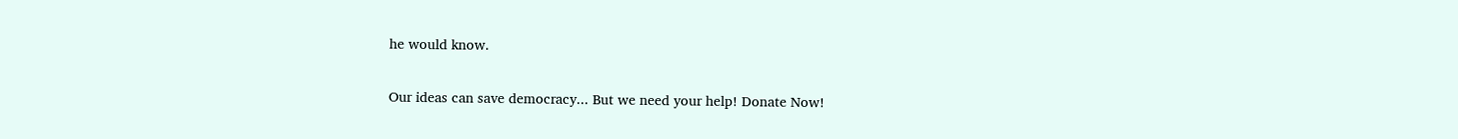he would know.

Our ideas can save democracy... But we need your help! Donate Now!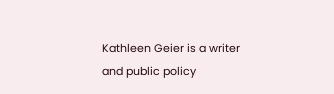Kathleen Geier is a writer and public policy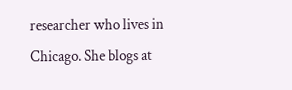researcher who lives in Chicago. She blogs at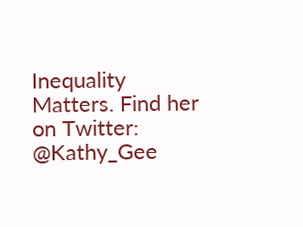Inequality Matters. Find her on Twitter: @Kathy_Gee